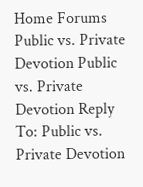Home Forums Public vs. Private Devotion Public vs. Private Devotion Reply To: Public vs. Private Devotion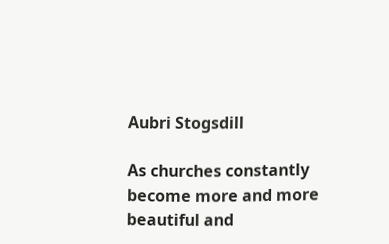Aubri Stogsdill

As churches constantly become more and more beautiful and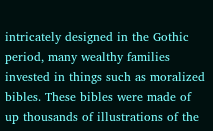intricately designed in the Gothic period, many wealthy families invested in things such as moralized bibles. These bibles were made of up thousands of illustrations of the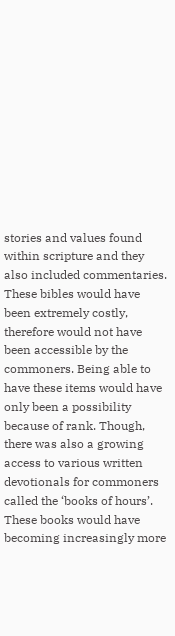stories and values found within scripture and they also included commentaries. These bibles would have been extremely costly, therefore would not have been accessible by the commoners. Being able to have these items would have only been a possibility because of rank. Though, there was also a growing access to various written devotionals for commoners called the ‘books of hours’. These books would have becoming increasingly more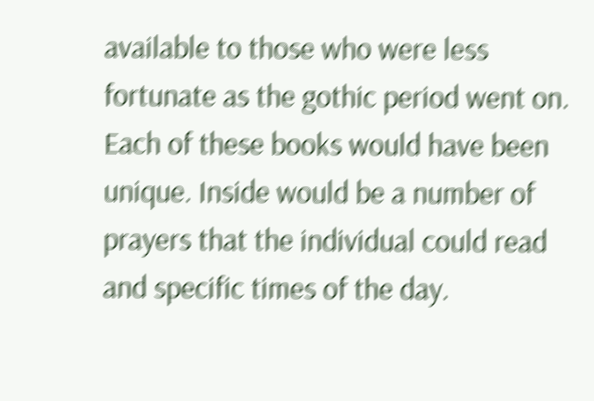available to those who were less fortunate as the gothic period went on. Each of these books would have been unique. Inside would be a number of prayers that the individual could read and specific times of the day.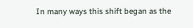In many ways this shift began as the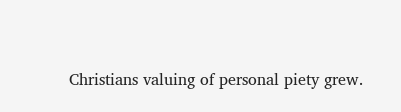Christians valuing of personal piety grew.